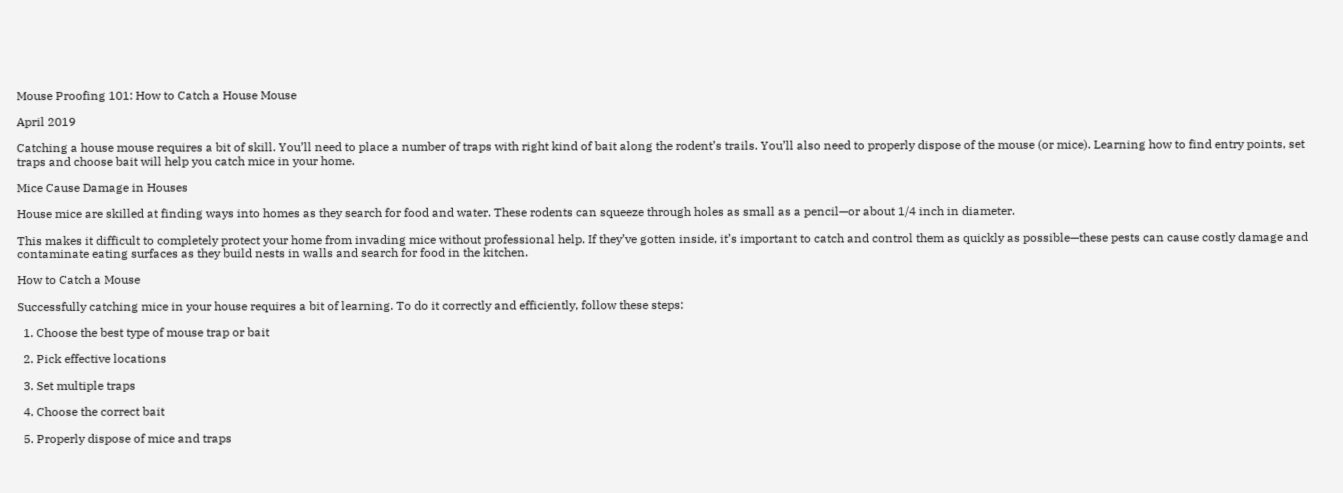Mouse Proofing 101: How to Catch a House Mouse

April 2019

Catching a house mouse requires a bit of skill. You’ll need to place a number of traps with right kind of bait along the rodent’s trails. You’ll also need to properly dispose of the mouse (or mice). Learning how to find entry points, set traps and choose bait will help you catch mice in your home.

Mice Cause Damage in Houses

House mice are skilled at finding ways into homes as they search for food and water. These rodents can squeeze through holes as small as a pencil—or about 1/4 inch in diameter.

This makes it difficult to completely protect your home from invading mice without professional help. If they’ve gotten inside, it’s important to catch and control them as quickly as possible—these pests can cause costly damage and contaminate eating surfaces as they build nests in walls and search for food in the kitchen.

How to Catch a Mouse

Successfully catching mice in your house requires a bit of learning. To do it correctly and efficiently, follow these steps:

  1. Choose the best type of mouse trap or bait

  2. Pick effective locations

  3. Set multiple traps

  4. Choose the correct bait

  5. Properly dispose of mice and traps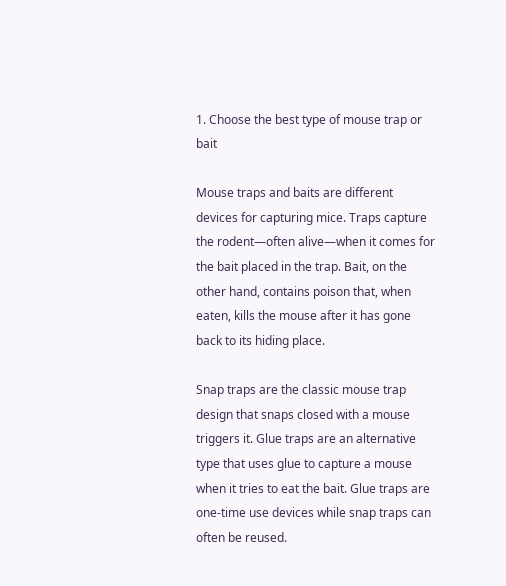1. Choose the best type of mouse trap or bait

Mouse traps and baits are different devices for capturing mice. Traps capture the rodent—often alive—when it comes for the bait placed in the trap. Bait, on the other hand, contains poison that, when eaten, kills the mouse after it has gone back to its hiding place.

Snap traps are the classic mouse trap design that snaps closed with a mouse triggers it. Glue traps are an alternative type that uses glue to capture a mouse when it tries to eat the bait. Glue traps are one-time use devices while snap traps can often be reused.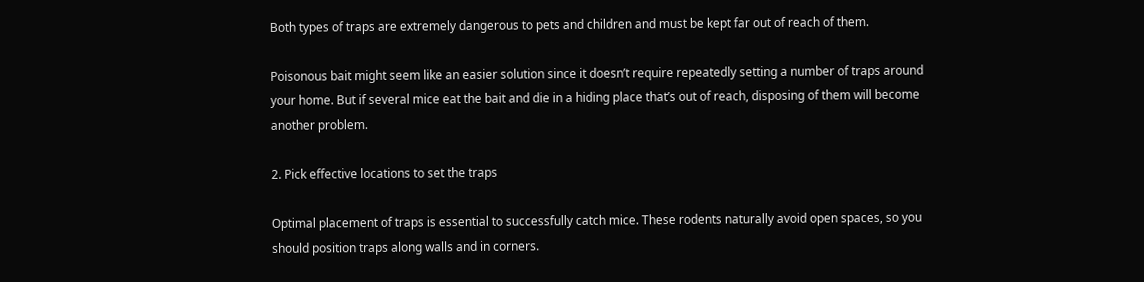Both types of traps are extremely dangerous to pets and children and must be kept far out of reach of them.

Poisonous bait might seem like an easier solution since it doesn’t require repeatedly setting a number of traps around your home. But if several mice eat the bait and die in a hiding place that’s out of reach, disposing of them will become another problem.

2. Pick effective locations to set the traps

Optimal placement of traps is essential to successfully catch mice. These rodents naturally avoid open spaces, so you should position traps along walls and in corners.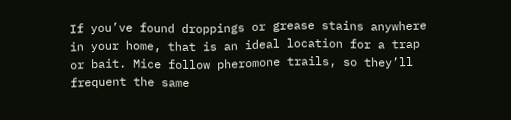If you’ve found droppings or grease stains anywhere in your home, that is an ideal location for a trap or bait. Mice follow pheromone trails, so they’ll frequent the same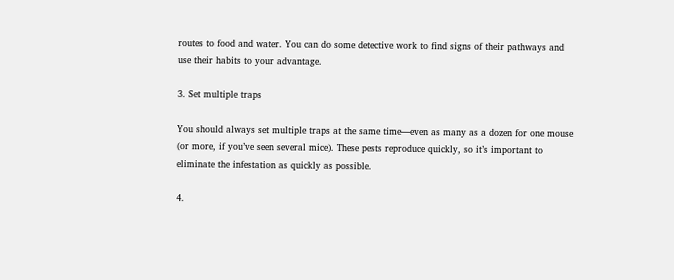routes to food and water. You can do some detective work to find signs of their pathways and use their habits to your advantage.

3. Set multiple traps

You should always set multiple traps at the same time—even as many as a dozen for one mouse (or more, if you’ve seen several mice). These pests reproduce quickly, so it’s important to eliminate the infestation as quickly as possible.

4.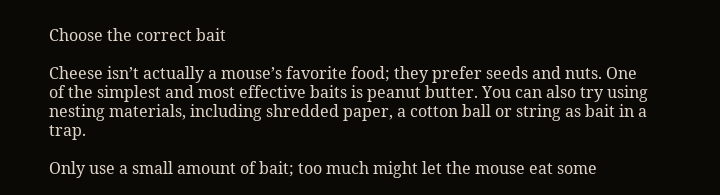Choose the correct bait

Cheese isn’t actually a mouse’s favorite food; they prefer seeds and nuts. One of the simplest and most effective baits is peanut butter. You can also try using nesting materials, including shredded paper, a cotton ball or string as bait in a trap.

Only use a small amount of bait; too much might let the mouse eat some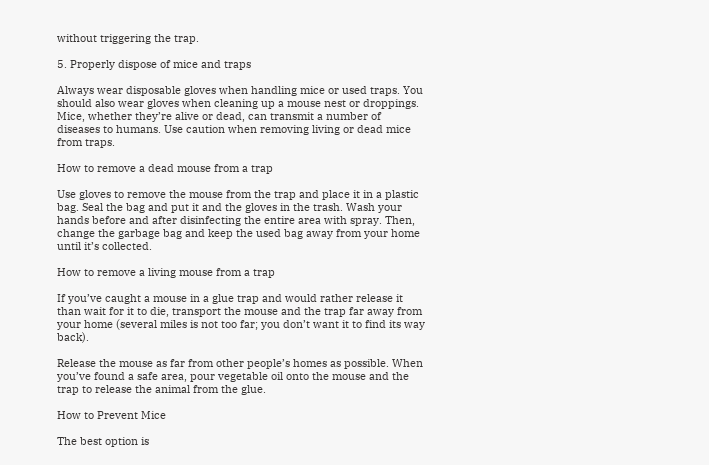without triggering the trap.

5. Properly dispose of mice and traps

Always wear disposable gloves when handling mice or used traps. You should also wear gloves when cleaning up a mouse nest or droppings. Mice, whether they’re alive or dead, can transmit a number of diseases to humans. Use caution when removing living or dead mice from traps.

How to remove a dead mouse from a trap

Use gloves to remove the mouse from the trap and place it in a plastic bag. Seal the bag and put it and the gloves in the trash. Wash your hands before and after disinfecting the entire area with spray. Then, change the garbage bag and keep the used bag away from your home until it’s collected.

How to remove a living mouse from a trap

If you’ve caught a mouse in a glue trap and would rather release it than wait for it to die, transport the mouse and the trap far away from your home (several miles is not too far; you don’t want it to find its way back).

Release the mouse as far from other people’s homes as possible. When you’ve found a safe area, pour vegetable oil onto the mouse and the trap to release the animal from the glue.

How to Prevent Mice

The best option is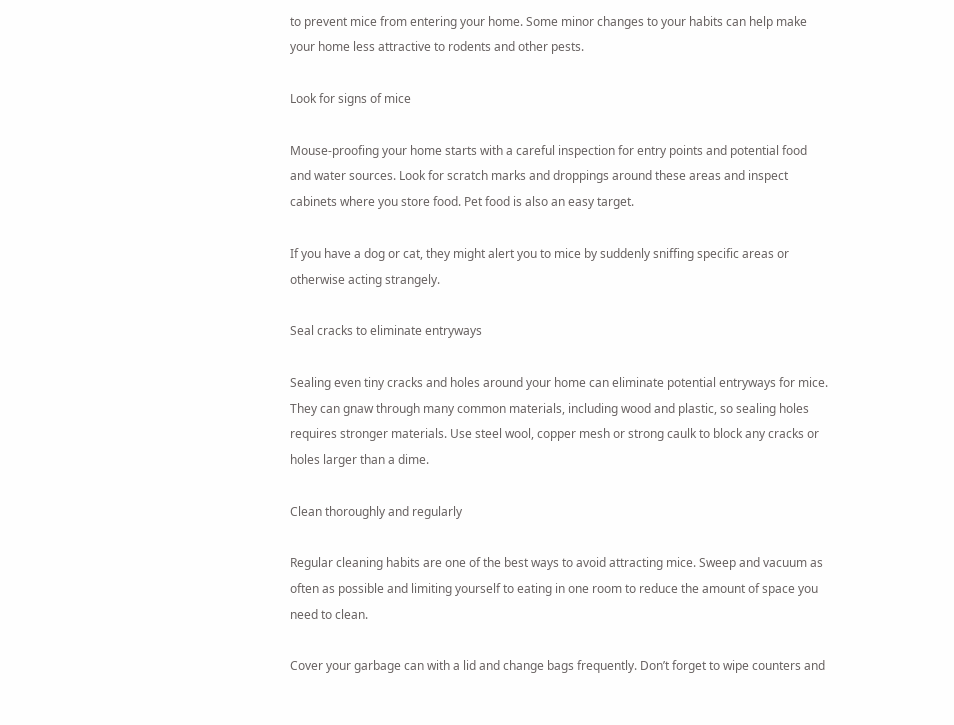to prevent mice from entering your home. Some minor changes to your habits can help make your home less attractive to rodents and other pests.

Look for signs of mice

Mouse-proofing your home starts with a careful inspection for entry points and potential food and water sources. Look for scratch marks and droppings around these areas and inspect cabinets where you store food. Pet food is also an easy target.

If you have a dog or cat, they might alert you to mice by suddenly sniffing specific areas or otherwise acting strangely.

Seal cracks to eliminate entryways

Sealing even tiny cracks and holes around your home can eliminate potential entryways for mice. They can gnaw through many common materials, including wood and plastic, so sealing holes requires stronger materials. Use steel wool, copper mesh or strong caulk to block any cracks or holes larger than a dime.

Clean thoroughly and regularly

Regular cleaning habits are one of the best ways to avoid attracting mice. Sweep and vacuum as often as possible and limiting yourself to eating in one room to reduce the amount of space you need to clean.

Cover your garbage can with a lid and change bags frequently. Don’t forget to wipe counters and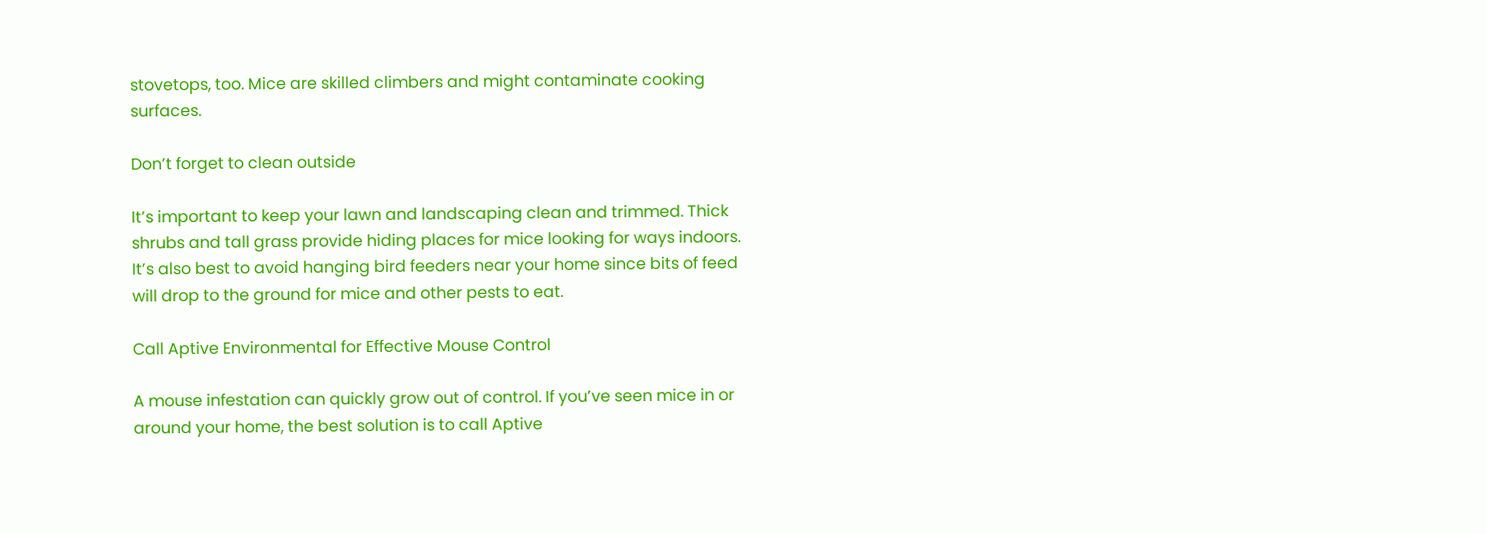stovetops, too. Mice are skilled climbers and might contaminate cooking surfaces.

Don’t forget to clean outside

It’s important to keep your lawn and landscaping clean and trimmed. Thick shrubs and tall grass provide hiding places for mice looking for ways indoors. It’s also best to avoid hanging bird feeders near your home since bits of feed will drop to the ground for mice and other pests to eat.

Call Aptive Environmental for Effective Mouse Control

A mouse infestation can quickly grow out of control. If you’ve seen mice in or around your home, the best solution is to call Aptive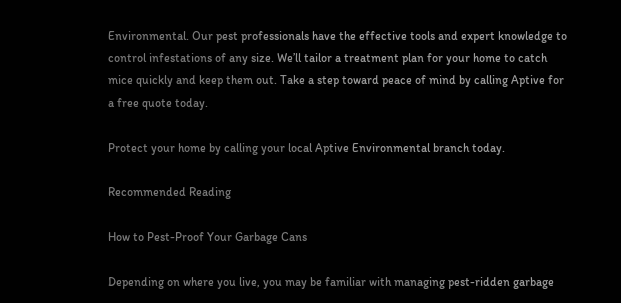Environmental. Our pest professionals have the effective tools and expert knowledge to control infestations of any size. We’ll tailor a treatment plan for your home to catch mice quickly and keep them out. Take a step toward peace of mind by calling Aptive for a free quote today.

Protect your home by calling your local Aptive Environmental branch today.

Recommended Reading

How to Pest-Proof Your Garbage Cans

Depending on where you live, you may be familiar with managing pest-ridden garbage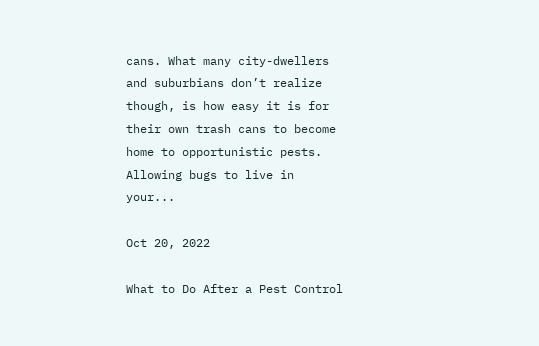cans. What many city-dwellers and suburbians don’t realize though, is how easy it is for their own trash cans to become home to opportunistic pests. Allowing bugs to live in your...

Oct 20, 2022

What to Do After a Pest Control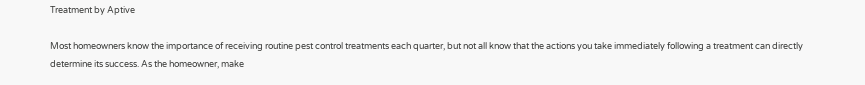Treatment by Aptive

Most homeowners know the importance of receiving routine pest control treatments each quarter, but not all know that the actions you take immediately following a treatment can directly determine its success. As the homeowner, make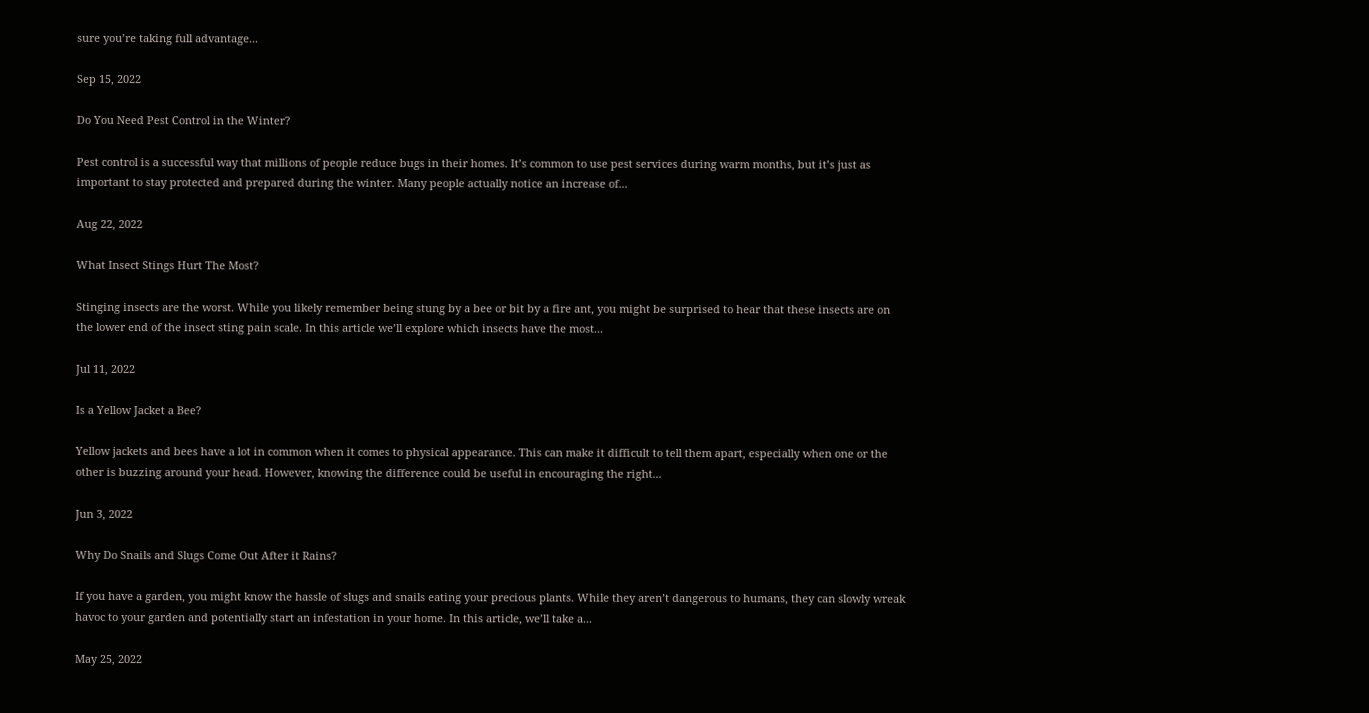sure you’re taking full advantage...

Sep 15, 2022

Do You Need Pest Control in the Winter?

Pest control is a successful way that millions of people reduce bugs in their homes. It’s common to use pest services during warm months, but it’s just as important to stay protected and prepared during the winter. Many people actually notice an increase of...

Aug 22, 2022

What Insect Stings Hurt The Most?

Stinging insects are the worst. While you likely remember being stung by a bee or bit by a fire ant, you might be surprised to hear that these insects are on the lower end of the insect sting pain scale. In this article we’ll explore which insects have the most...

Jul 11, 2022

Is a Yellow Jacket a Bee?

Yellow jackets and bees have a lot in common when it comes to physical appearance. This can make it difficult to tell them apart, especially when one or the other is buzzing around your head. However, knowing the difference could be useful in encouraging the right...

Jun 3, 2022

Why Do Snails and Slugs Come Out After it Rains?

If you have a garden, you might know the hassle of slugs and snails eating your precious plants. While they aren’t dangerous to humans, they can slowly wreak havoc to your garden and potentially start an infestation in your home. In this article, we’ll take a...

May 25, 2022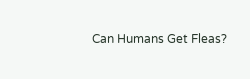Can Humans Get Fleas?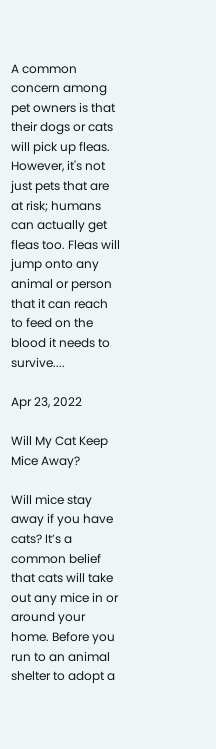A common concern among pet owners is that their dogs or cats will pick up fleas. However, it's not just pets that are at risk; humans can actually get fleas too. Fleas will jump onto any animal or person that it can reach to feed on the blood it needs to survive....

Apr 23, 2022

Will My Cat Keep Mice Away?

Will mice stay away if you have cats? It’s a common belief that cats will take out any mice in or around your home. Before you run to an animal shelter to adopt a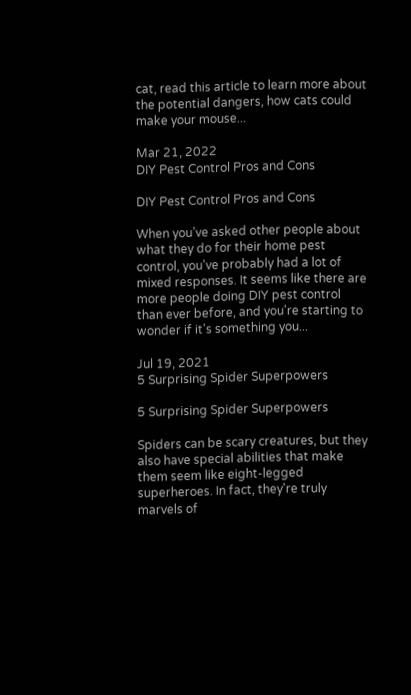cat, read this article to learn more about the potential dangers, how cats could make your mouse...

Mar 21, 2022
DIY Pest Control Pros and Cons

DIY Pest Control Pros and Cons

When you’ve asked other people about what they do for their home pest control, you've probably had a lot of mixed responses. It seems like there are more people doing DIY pest control than ever before, and you're starting to wonder if it's something you...

Jul 19, 2021
5 Surprising Spider Superpowers

5 Surprising Spider Superpowers

Spiders can be scary creatures, but they also have special abilities that make them seem like eight-legged superheroes. In fact, they're truly marvels of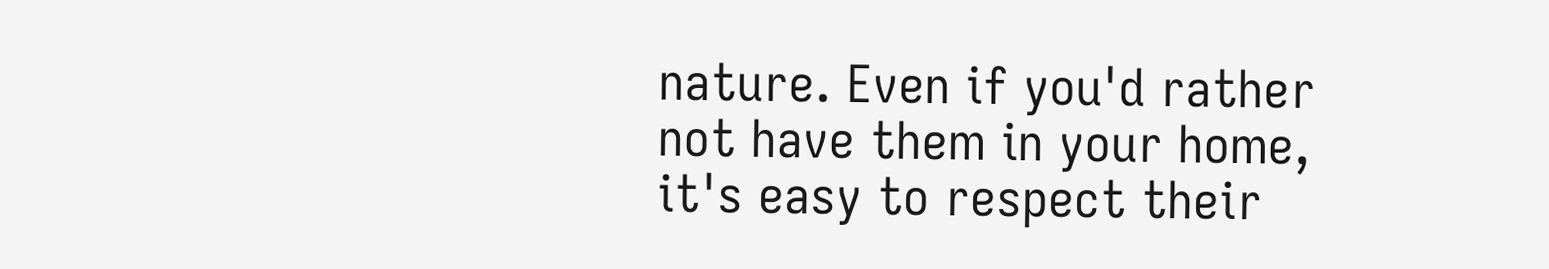nature. Even if you'd rather not have them in your home, it's easy to respect their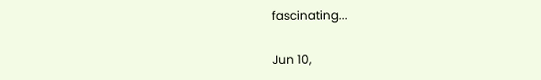fascinating...

Jun 10,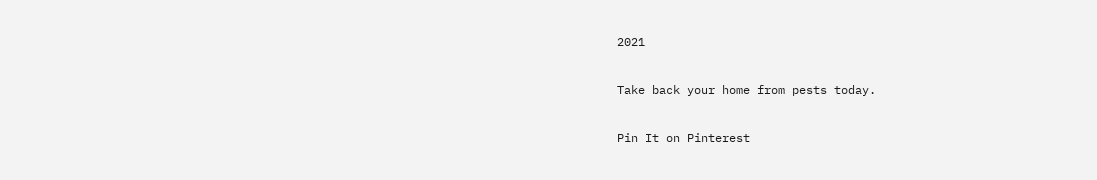2021

Take back your home from pests today.

Pin It on Pinterest